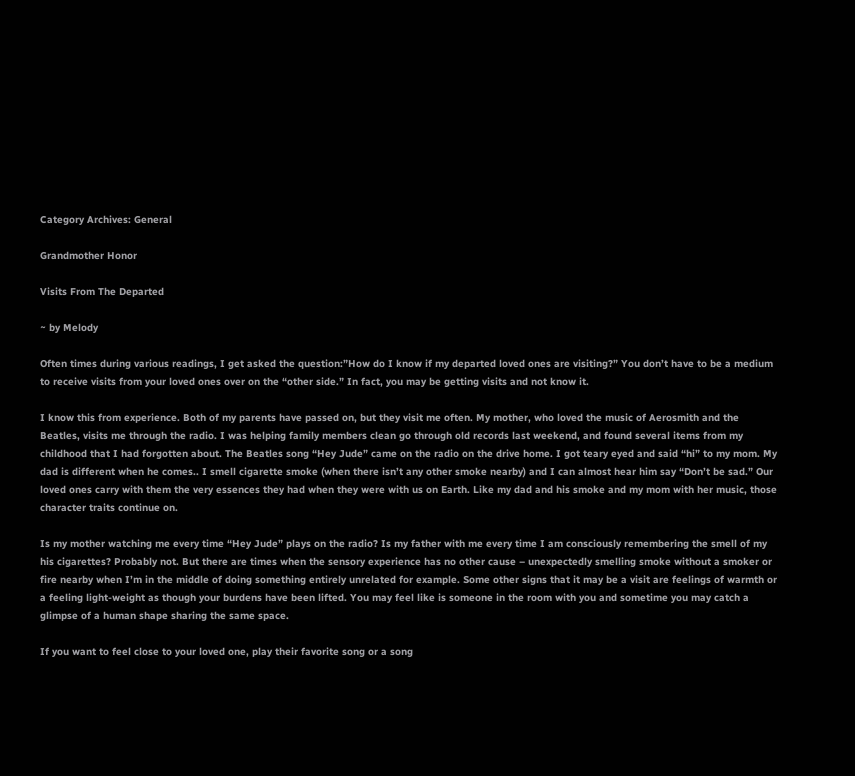Category Archives: General

Grandmother Honor

Visits From The Departed

~ by Melody

Often times during various readings, I get asked the question:”How do I know if my departed loved ones are visiting?” You don’t have to be a medium to receive visits from your loved ones over on the “other side.” In fact, you may be getting visits and not know it.

I know this from experience. Both of my parents have passed on, but they visit me often. My mother, who loved the music of Aerosmith and the Beatles, visits me through the radio. I was helping family members clean go through old records last weekend, and found several items from my childhood that I had forgotten about. The Beatles song “Hey Jude” came on the radio on the drive home. I got teary eyed and said “hi” to my mom. My dad is different when he comes.. I smell cigarette smoke (when there isn’t any other smoke nearby) and I can almost hear him say “Don’t be sad.” Our loved ones carry with them the very essences they had when they were with us on Earth. Like my dad and his smoke and my mom with her music, those character traits continue on.

Is my mother watching me every time “Hey Jude” plays on the radio? Is my father with me every time I am consciously remembering the smell of my his cigarettes? Probably not. But there are times when the sensory experience has no other cause – unexpectedly smelling smoke without a smoker or fire nearby when I’m in the middle of doing something entirely unrelated for example. Some other signs that it may be a visit are feelings of warmth or a feeling light-weight as though your burdens have been lifted. You may feel like is someone in the room with you and sometime you may catch a glimpse of a human shape sharing the same space.

If you want to feel close to your loved one, play their favorite song or a song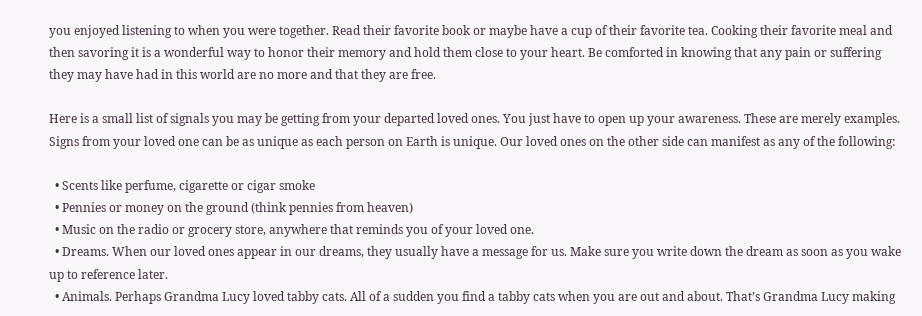you enjoyed listening to when you were together. Read their favorite book or maybe have a cup of their favorite tea. Cooking their favorite meal and then savoring it is a wonderful way to honor their memory and hold them close to your heart. Be comforted in knowing that any pain or suffering they may have had in this world are no more and that they are free.

Here is a small list of signals you may be getting from your departed loved ones. You just have to open up your awareness. These are merely examples. Signs from your loved one can be as unique as each person on Earth is unique. Our loved ones on the other side can manifest as any of the following:

  • Scents like perfume, cigarette or cigar smoke
  • Pennies or money on the ground (think pennies from heaven)
  • Music on the radio or grocery store, anywhere that reminds you of your loved one.
  • Dreams. When our loved ones appear in our dreams, they usually have a message for us. Make sure you write down the dream as soon as you wake up to reference later.
  • Animals. Perhaps Grandma Lucy loved tabby cats. All of a sudden you find a tabby cats when you are out and about. That’s Grandma Lucy making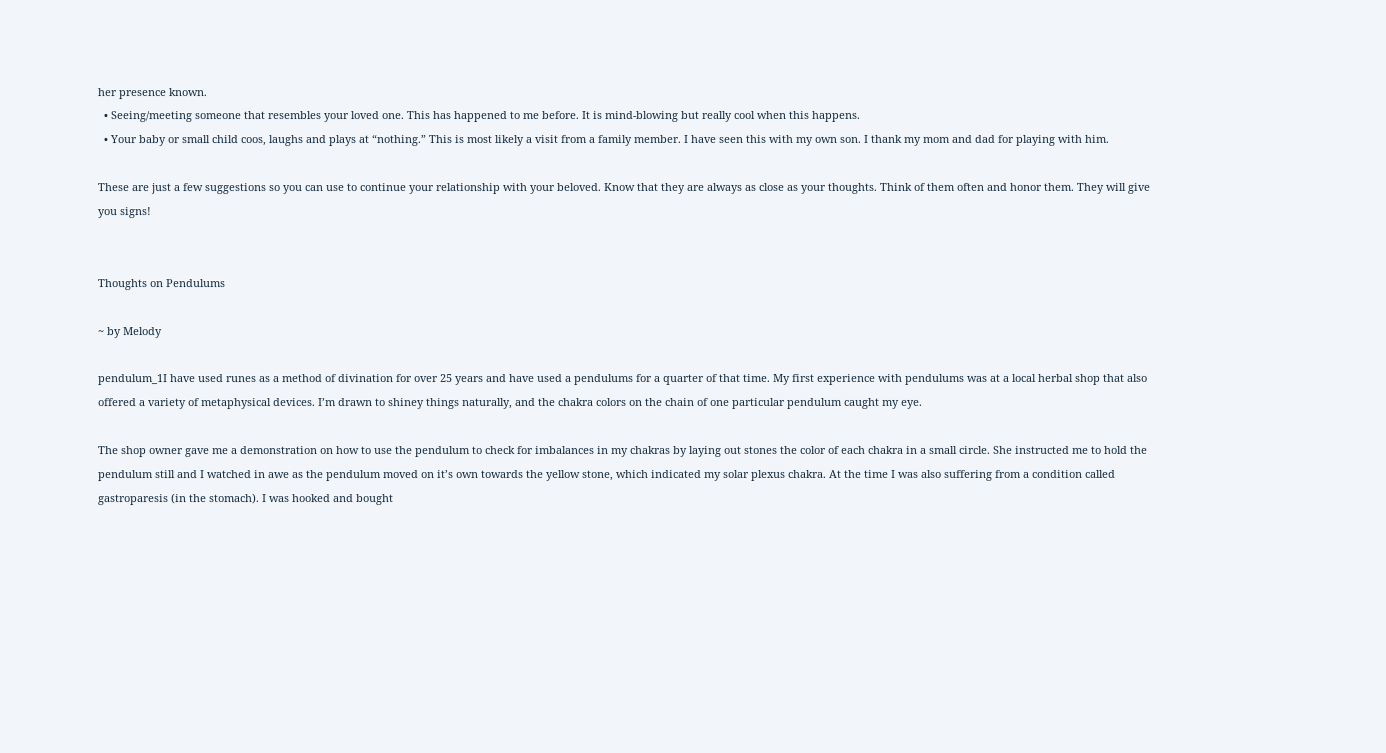her presence known.
  • Seeing/meeting someone that resembles your loved one. This has happened to me before. It is mind-blowing but really cool when this happens.
  • Your baby or small child coos, laughs and plays at “nothing.” This is most likely a visit from a family member. I have seen this with my own son. I thank my mom and dad for playing with him.

These are just a few suggestions so you can use to continue your relationship with your beloved. Know that they are always as close as your thoughts. Think of them often and honor them. They will give you signs!


Thoughts on Pendulums

~ by Melody

pendulum_1I have used runes as a method of divination for over 25 years and have used a pendulums for a quarter of that time. My first experience with pendulums was at a local herbal shop that also offered a variety of metaphysical devices. I’m drawn to shiney things naturally, and the chakra colors on the chain of one particular pendulum caught my eye.

The shop owner gave me a demonstration on how to use the pendulum to check for imbalances in my chakras by laying out stones the color of each chakra in a small circle. She instructed me to hold the pendulum still and I watched in awe as the pendulum moved on it’s own towards the yellow stone, which indicated my solar plexus chakra. At the time I was also suffering from a condition called gastroparesis (in the stomach). I was hooked and bought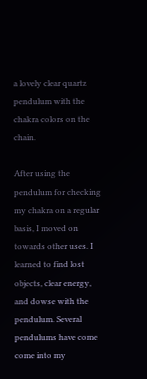a lovely clear quartz pendulum with the chakra colors on the chain.

After using the pendulum for checking my chakra on a regular basis, I moved on towards other uses. I learned to find lost objects, clear energy, and dowse with the pendulum. Several pendulums have come come into my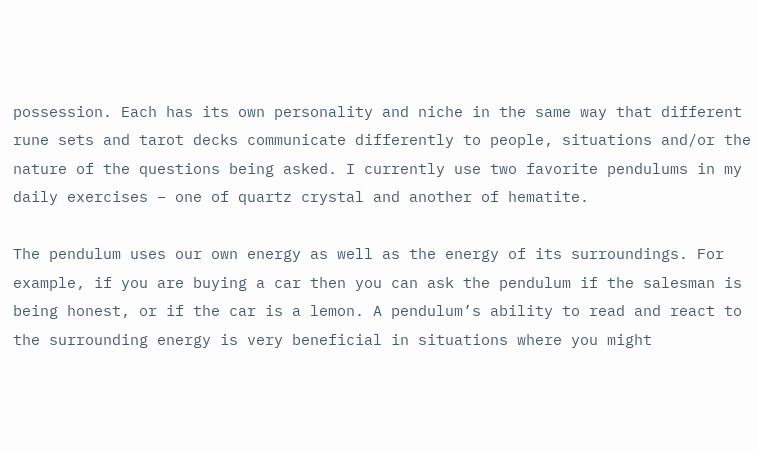possession. Each has its own personality and niche in the same way that different rune sets and tarot decks communicate differently to people, situations and/or the nature of the questions being asked. I currently use two favorite pendulums in my daily exercises – one of quartz crystal and another of hematite.

The pendulum uses our own energy as well as the energy of its surroundings. For example, if you are buying a car then you can ask the pendulum if the salesman is being honest, or if the car is a lemon. A pendulum’s ability to read and react to the surrounding energy is very beneficial in situations where you might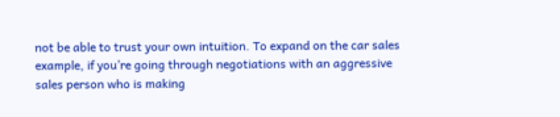not be able to trust your own intuition. To expand on the car sales example, if you’re going through negotiations with an aggressive sales person who is making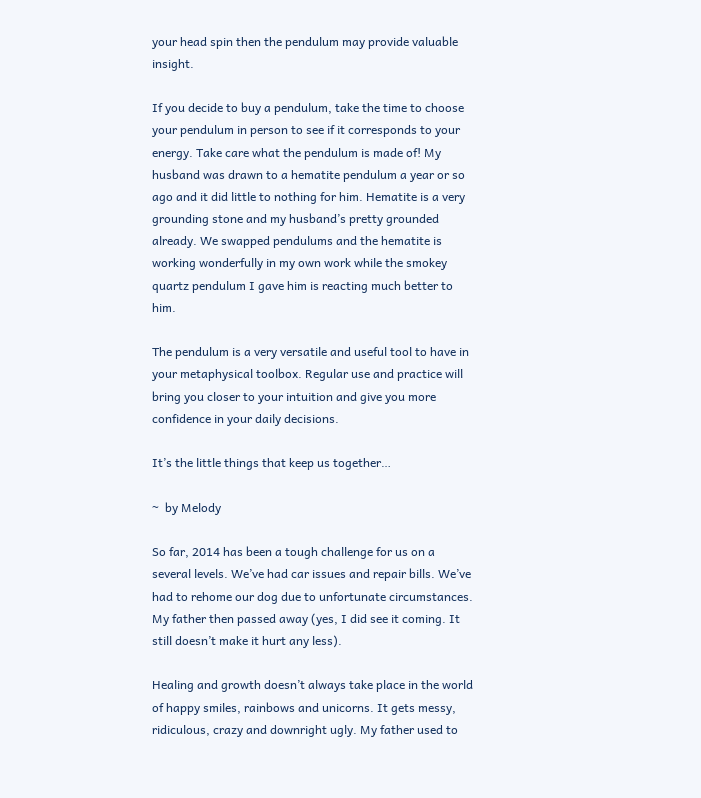your head spin then the pendulum may provide valuable insight.

If you decide to buy a pendulum, take the time to choose your pendulum in person to see if it corresponds to your energy. Take care what the pendulum is made of! My husband was drawn to a hematite pendulum a year or so ago and it did little to nothing for him. Hematite is a very grounding stone and my husband’s pretty grounded already. We swapped pendulums and the hematite is working wonderfully in my own work while the smokey quartz pendulum I gave him is reacting much better to him.

The pendulum is a very versatile and useful tool to have in your metaphysical toolbox. Regular use and practice will bring you closer to your intuition and give you more confidence in your daily decisions.

It’s the little things that keep us together…

~  by Melody

So far, 2014 has been a tough challenge for us on a several levels. We’ve had car issues and repair bills. We’ve had to rehome our dog due to unfortunate circumstances. My father then passed away (yes, I did see it coming. It still doesn’t make it hurt any less).

Healing and growth doesn’t always take place in the world of happy smiles, rainbows and unicorns. It gets messy, ridiculous, crazy and downright ugly. My father used to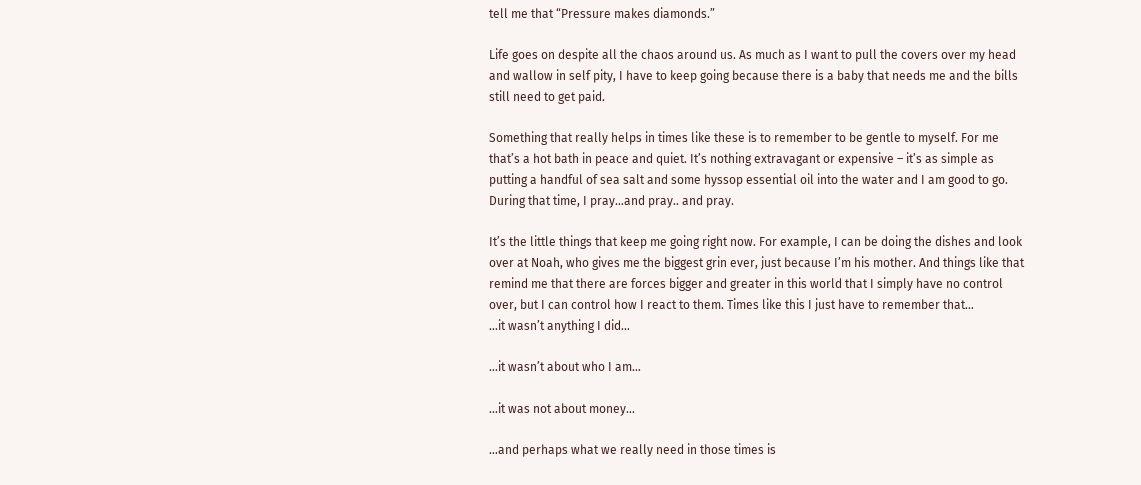tell me that “Pressure makes diamonds.”

Life goes on despite all the chaos around us. As much as I want to pull the covers over my head and wallow in self pity, I have to keep going because there is a baby that needs me and the bills still need to get paid.

Something that really helps in times like these is to remember to be gentle to myself. For me that’s a hot bath in peace and quiet. It’s nothing extravagant or expensive – it’s as simple as putting a handful of sea salt and some hyssop essential oil into the water and I am good to go. During that time, I pray…and pray.. and pray.

It’s the little things that keep me going right now. For example, I can be doing the dishes and look over at Noah, who gives me the biggest grin ever, just because I’m his mother. And things like that remind me that there are forces bigger and greater in this world that I simply have no control over, but I can control how I react to them. Times like this I just have to remember that…
…it wasn’t anything I did…

…it wasn’t about who I am…

…it was not about money…

…and perhaps what we really need in those times is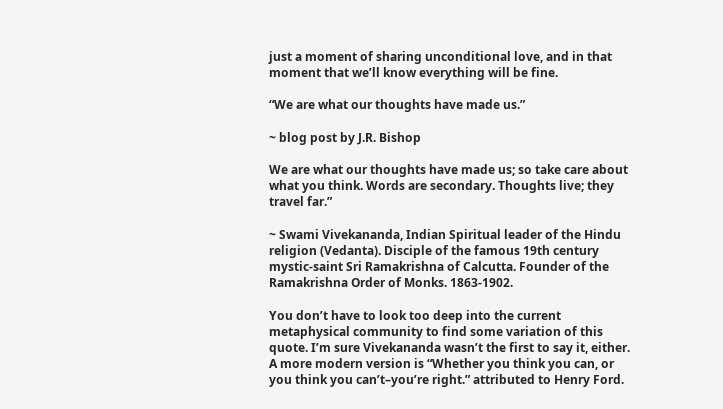just a moment of sharing unconditional love, and in that moment that we’ll know everything will be fine.

“We are what our thoughts have made us.”

~ blog post by J.R. Bishop

We are what our thoughts have made us; so take care about what you think. Words are secondary. Thoughts live; they travel far.”

~ Swami Vivekananda, Indian Spiritual leader of the Hindu religion (Vedanta). Disciple of the famous 19th century mystic-saint Sri Ramakrishna of Calcutta. Founder of the Ramakrishna Order of Monks. 1863-1902.

You don’t have to look too deep into the current metaphysical community to find some variation of this quote. I’m sure Vivekananda wasn’t the first to say it, either. A more modern version is “Whether you think you can, or you think you can’t–you’re right.” attributed to Henry Ford.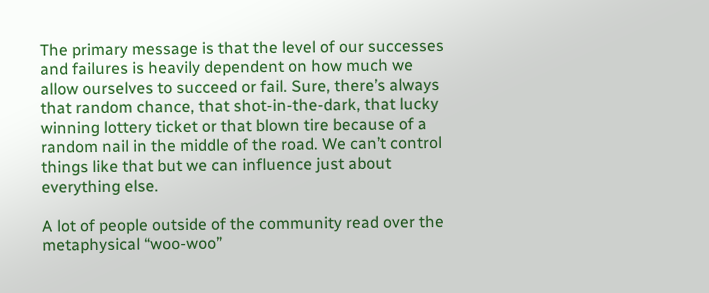The primary message is that the level of our successes and failures is heavily dependent on how much we allow ourselves to succeed or fail. Sure, there’s always that random chance, that shot-in-the-dark, that lucky winning lottery ticket or that blown tire because of a random nail in the middle of the road. We can’t control things like that but we can influence just about everything else.

A lot of people outside of the community read over the metaphysical “woo-woo”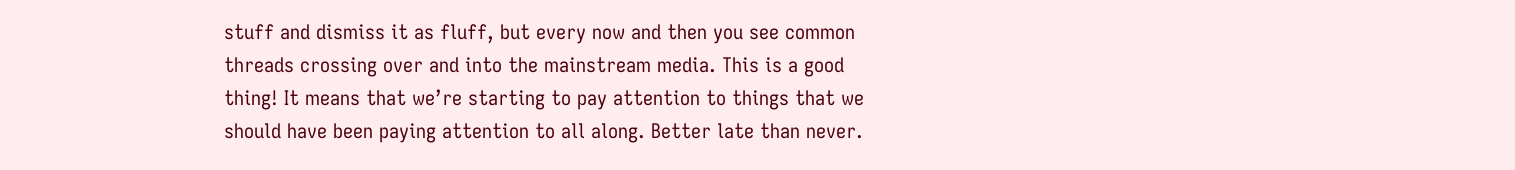stuff and dismiss it as fluff, but every now and then you see common threads crossing over and into the mainstream media. This is a good thing! It means that we’re starting to pay attention to things that we should have been paying attention to all along. Better late than never.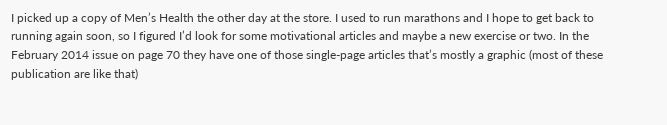I picked up a copy of Men’s Health the other day at the store. I used to run marathons and I hope to get back to running again soon, so I figured I’d look for some motivational articles and maybe a new exercise or two. In the February 2014 issue on page 70 they have one of those single-page articles that’s mostly a graphic (most of these publication are like that)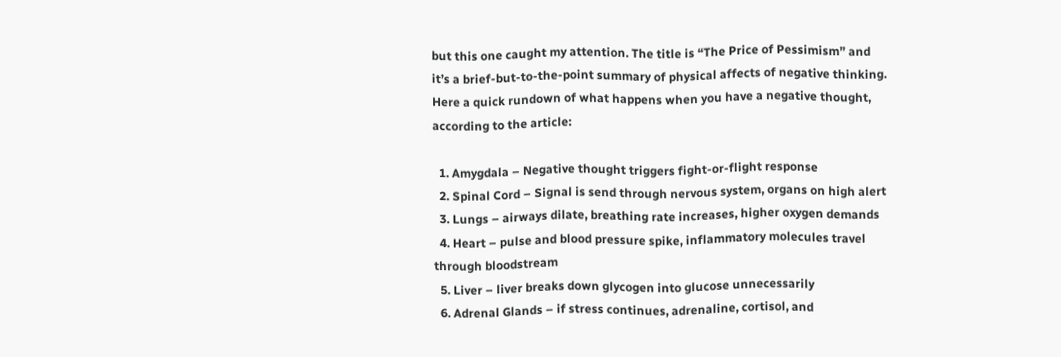but this one caught my attention. The title is “The Price of Pessimism” and it’s a brief-but-to-the-point summary of physical affects of negative thinking. Here a quick rundown of what happens when you have a negative thought, according to the article:

  1. Amygdala – Negative thought triggers fight-or-flight response
  2. Spinal Cord – Signal is send through nervous system, organs on high alert
  3. Lungs – airways dilate, breathing rate increases, higher oxygen demands
  4. Heart – pulse and blood pressure spike, inflammatory molecules travel through bloodstream
  5. Liver – liver breaks down glycogen into glucose unnecessarily
  6. Adrenal Glands – if stress continues, adrenaline, cortisol, and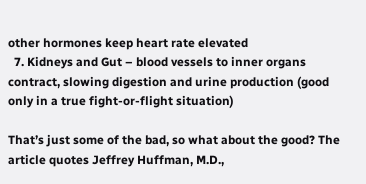other hormones keep heart rate elevated
  7. Kidneys and Gut – blood vessels to inner organs contract, slowing digestion and urine production (good only in a true fight-or-flight situation)

That’s just some of the bad, so what about the good? The article quotes Jeffrey Huffman, M.D.,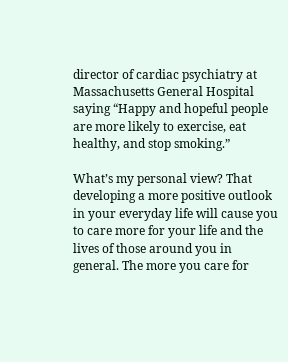director of cardiac psychiatry at Massachusetts General Hospital saying “Happy and hopeful people are more likely to exercise, eat healthy, and stop smoking.”

What’s my personal view? That developing a more positive outlook in your everyday life will cause you to care more for your life and the lives of those around you in general. The more you care for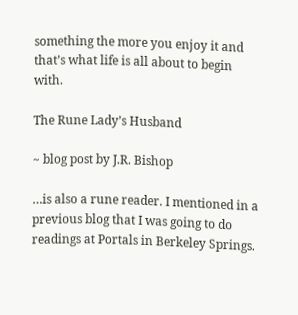something the more you enjoy it and that’s what life is all about to begin with.

The Rune Lady’s Husband

~ blog post by J.R. Bishop

…is also a rune reader. I mentioned in a previous blog that I was going to do readings at Portals in Berkeley Springs.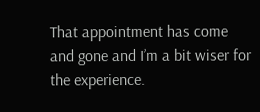That appointment has come and gone and I’m a bit wiser for the experience.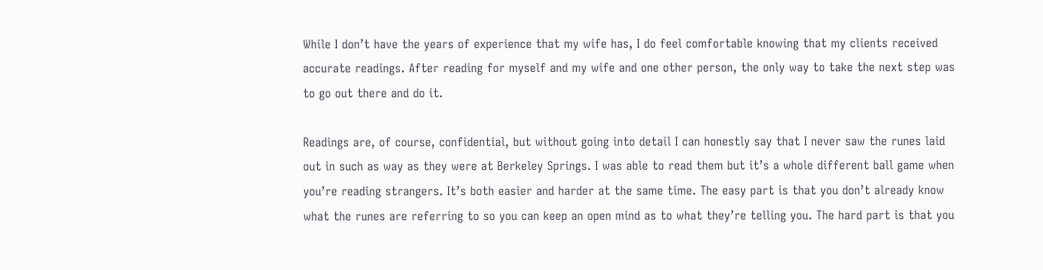While I don’t have the years of experience that my wife has, I do feel comfortable knowing that my clients received accurate readings. After reading for myself and my wife and one other person, the only way to take the next step was to go out there and do it.

Readings are, of course, confidential, but without going into detail I can honestly say that I never saw the runes laid out in such as way as they were at Berkeley Springs. I was able to read them but it’s a whole different ball game when you’re reading strangers. It’s both easier and harder at the same time. The easy part is that you don’t already know what the runes are referring to so you can keep an open mind as to what they’re telling you. The hard part is that you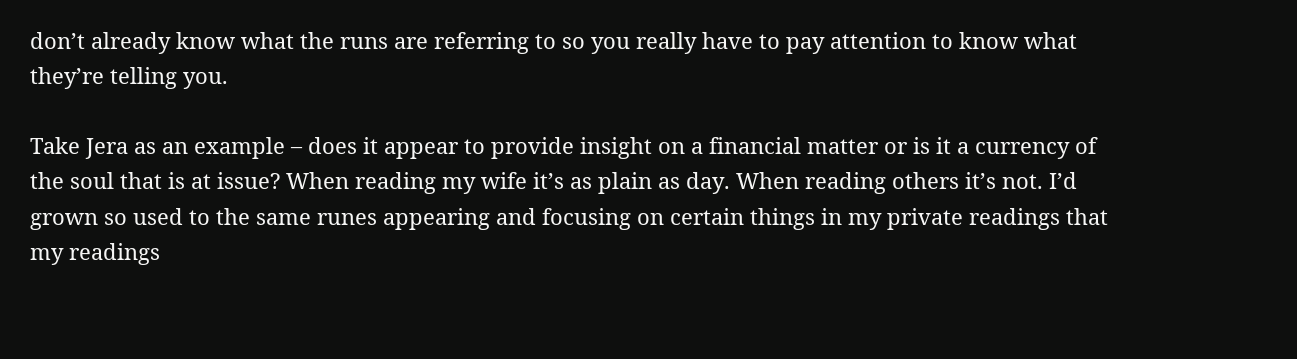don’t already know what the runs are referring to so you really have to pay attention to know what they’re telling you.

Take Jera as an example – does it appear to provide insight on a financial matter or is it a currency of the soul that is at issue? When reading my wife it’s as plain as day. When reading others it’s not. I’d grown so used to the same runes appearing and focusing on certain things in my private readings that my readings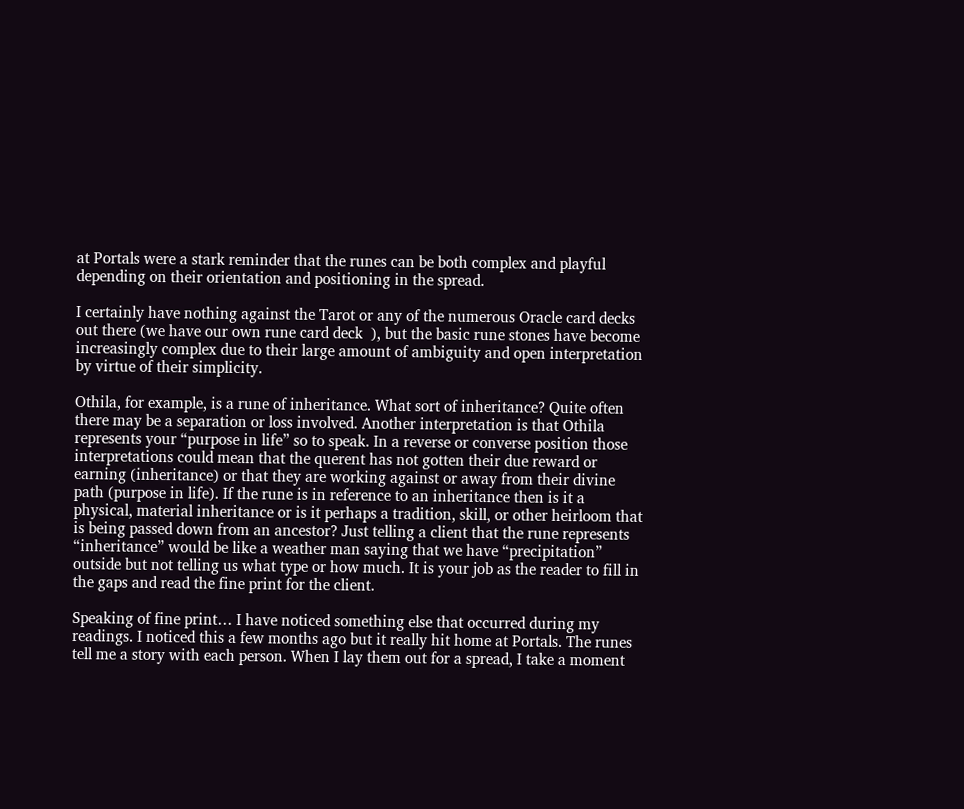at Portals were a stark reminder that the runes can be both complex and playful depending on their orientation and positioning in the spread.

I certainly have nothing against the Tarot or any of the numerous Oracle card decks out there (we have our own rune card deck  ), but the basic rune stones have become increasingly complex due to their large amount of ambiguity and open interpretation by virtue of their simplicity.

Othila, for example, is a rune of inheritance. What sort of inheritance? Quite often there may be a separation or loss involved. Another interpretation is that Othila represents your “purpose in life” so to speak. In a reverse or converse position those interpretations could mean that the querent has not gotten their due reward or earning (inheritance) or that they are working against or away from their divine path (purpose in life). If the rune is in reference to an inheritance then is it a physical, material inheritance or is it perhaps a tradition, skill, or other heirloom that is being passed down from an ancestor? Just telling a client that the rune represents “inheritance” would be like a weather man saying that we have “precipitation” outside but not telling us what type or how much. It is your job as the reader to fill in the gaps and read the fine print for the client.

Speaking of fine print… I have noticed something else that occurred during my readings. I noticed this a few months ago but it really hit home at Portals. The runes tell me a story with each person. When I lay them out for a spread, I take a moment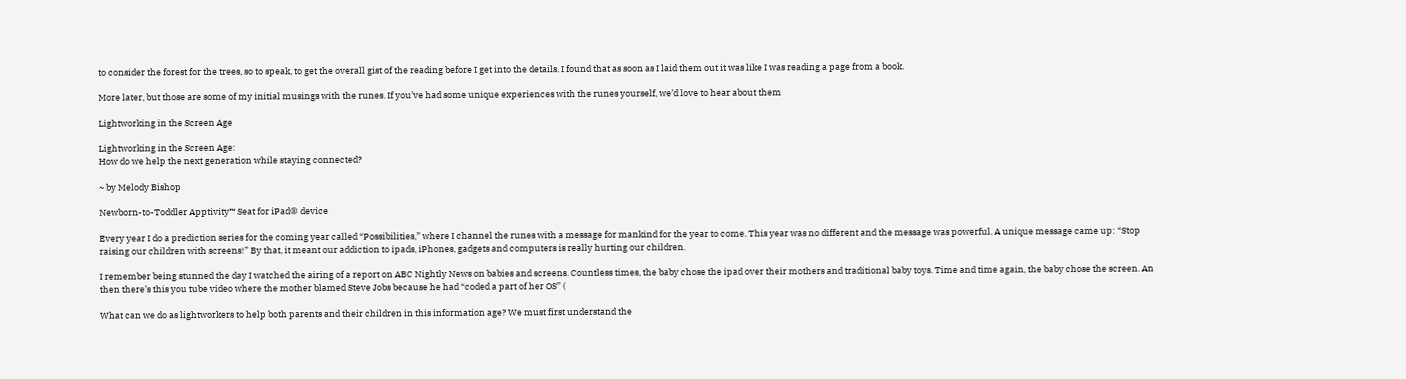to consider the forest for the trees, so to speak, to get the overall gist of the reading before I get into the details. I found that as soon as I laid them out it was like I was reading a page from a book.

More later, but those are some of my initial musings with the runes. If you’ve had some unique experiences with the runes yourself, we’d love to hear about them

Lightworking in the Screen Age

Lightworking in the Screen Age:
How do we help the next generation while staying connected?

~ by Melody Bishop

Newborn-to-Toddler Apptivity™ Seat for iPad® device

Every year I do a prediction series for the coming year called “Possibilities,” where I channel the runes with a message for mankind for the year to come. This year was no different and the message was powerful. A unique message came up: “Stop raising our children with screens!” By that, it meant our addiction to ipads, iPhones, gadgets and computers is really hurting our children.

I remember being stunned the day I watched the airing of a report on ABC Nightly News on babies and screens. Countless times, the baby chose the ipad over their mothers and traditional baby toys. Time and time again, the baby chose the screen. An then there’s this you tube video where the mother blamed Steve Jobs because he had “coded a part of her OS” (

What can we do as lightworkers to help both parents and their children in this information age? We must first understand the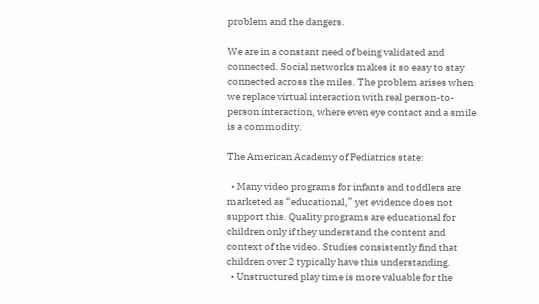problem and the dangers.

We are in a constant need of being validated and connected. Social networks makes it so easy to stay connected across the miles. The problem arises when we replace virtual interaction with real person-to-person interaction, where even eye contact and a smile is a commodity.

The American Academy of Pediatrics state:

  • Many video programs for infants and toddlers are marketed as “educational,” yet evidence does not support this. Quality programs are educational for children only if they understand the content and context of the video. Studies consistently find that children over 2 typically have this understanding.
  • Unstructured play time is more valuable for the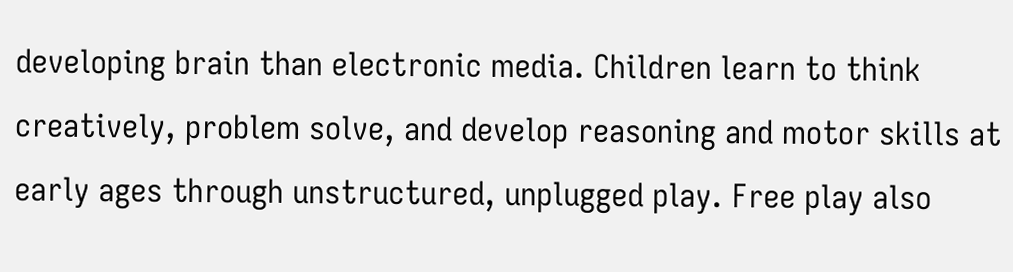developing brain than electronic media. Children learn to think creatively, problem solve, and develop reasoning and motor skills at early ages through unstructured, unplugged play. Free play also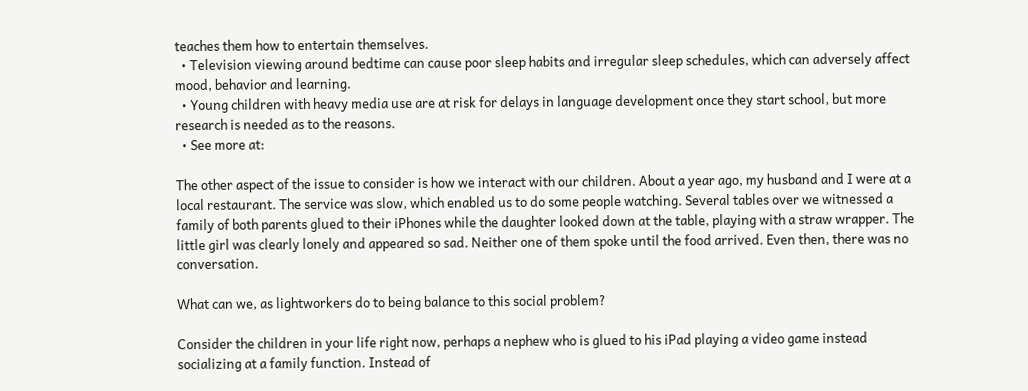teaches them how to entertain themselves.
  • Television viewing around bedtime can cause poor sleep habits and irregular sleep schedules, which can adversely affect mood, behavior and learning.
  • Young children with heavy media use are at risk for delays in language development once they start school, but more research is needed as to the reasons.
  • See more at:

The other aspect of the issue to consider is how we interact with our children. About a year ago, my husband and I were at a local restaurant. The service was slow, which enabled us to do some people watching. Several tables over we witnessed a family of both parents glued to their iPhones while the daughter looked down at the table, playing with a straw wrapper. The little girl was clearly lonely and appeared so sad. Neither one of them spoke until the food arrived. Even then, there was no conversation.

What can we, as lightworkers do to being balance to this social problem?

Consider the children in your life right now, perhaps a nephew who is glued to his iPad playing a video game instead socializing at a family function. Instead of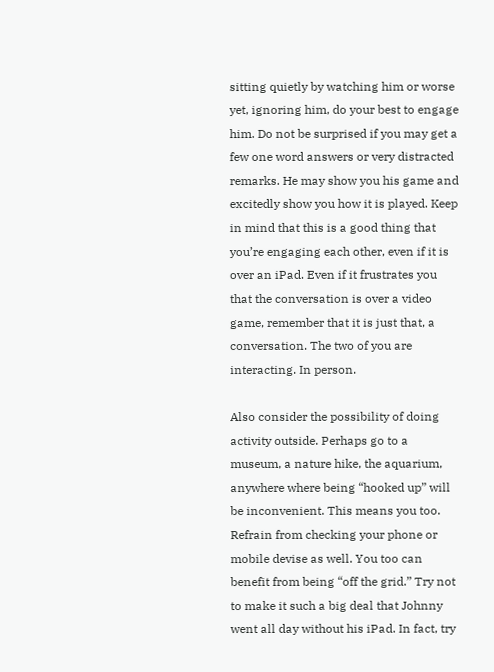sitting quietly by watching him or worse yet, ignoring him, do your best to engage him. Do not be surprised if you may get a few one word answers or very distracted remarks. He may show you his game and excitedly show you how it is played. Keep in mind that this is a good thing that you’re engaging each other, even if it is over an iPad. Even if it frustrates you that the conversation is over a video game, remember that it is just that, a conversation. The two of you are interacting. In person.

Also consider the possibility of doing activity outside. Perhaps go to a museum, a nature hike, the aquarium, anywhere where being “hooked up” will be inconvenient. This means you too. Refrain from checking your phone or mobile devise as well. You too can benefit from being “off the grid.” Try not to make it such a big deal that Johnny went all day without his iPad. In fact, try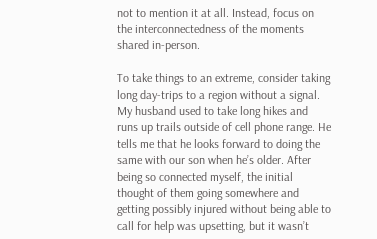not to mention it at all. Instead, focus on the interconnectedness of the moments shared in-person.

To take things to an extreme, consider taking long day-trips to a region without a signal. My husband used to take long hikes and runs up trails outside of cell phone range. He tells me that he looks forward to doing the same with our son when he’s older. After being so connected myself, the initial thought of them going somewhere and getting possibly injured without being able to call for help was upsetting, but it wasn’t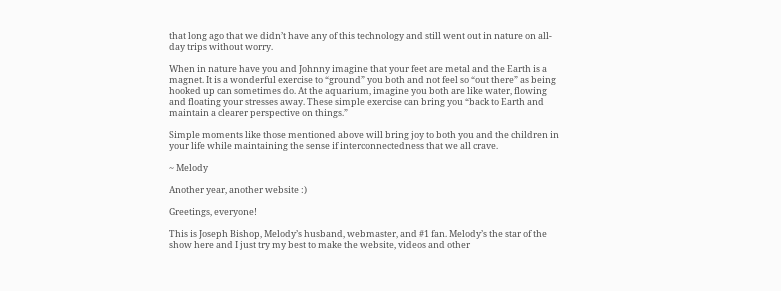that long ago that we didn’t have any of this technology and still went out in nature on all-day trips without worry.

When in nature have you and Johnny imagine that your feet are metal and the Earth is a magnet. It is a wonderful exercise to “ground” you both and not feel so “out there” as being hooked up can sometimes do. At the aquarium, imagine you both are like water, flowing and floating your stresses away. These simple exercise can bring you “back to Earth and maintain a clearer perspective on things.”

Simple moments like those mentioned above will bring joy to both you and the children in your life while maintaining the sense if interconnectedness that we all crave.

~ Melody

Another year, another website :)

Greetings, everyone!

This is Joseph Bishop, Melody’s husband, webmaster, and #1 fan. Melody’s the star of the show here and I just try my best to make the website, videos and other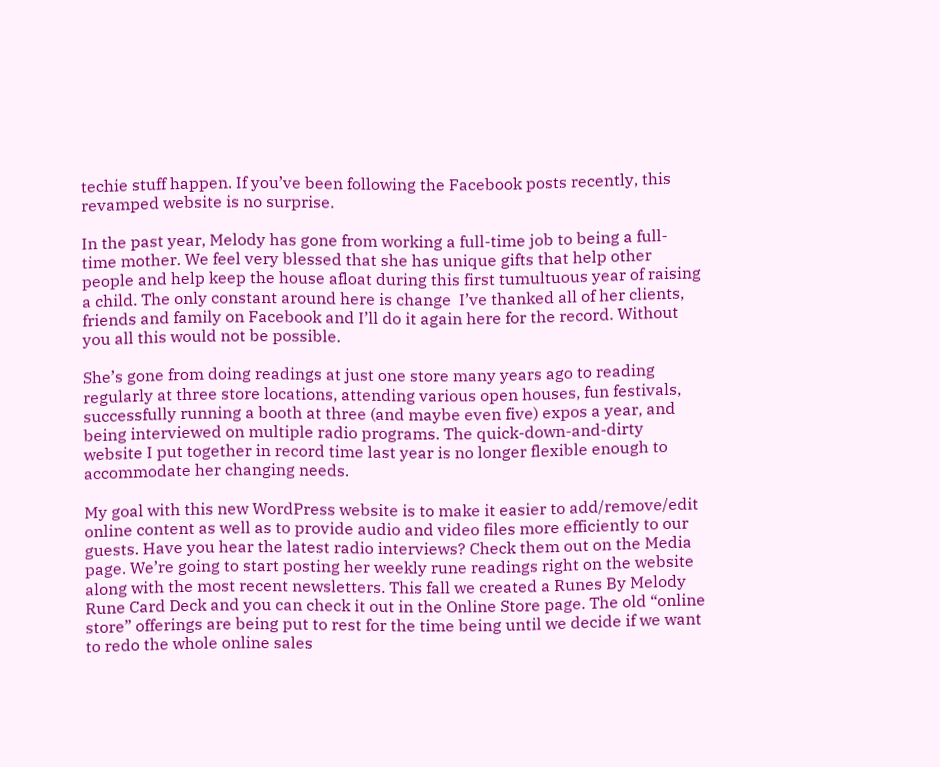techie stuff happen. If you’ve been following the Facebook posts recently, this revamped website is no surprise.

In the past year, Melody has gone from working a full-time job to being a full-time mother. We feel very blessed that she has unique gifts that help other people and help keep the house afloat during this first tumultuous year of raising a child. The only constant around here is change  I’ve thanked all of her clients, friends and family on Facebook and I’ll do it again here for the record. Without you all this would not be possible.

She’s gone from doing readings at just one store many years ago to reading regularly at three store locations, attending various open houses, fun festivals, successfully running a booth at three (and maybe even five) expos a year, and being interviewed on multiple radio programs. The quick-down-and-dirty website I put together in record time last year is no longer flexible enough to accommodate her changing needs.

My goal with this new WordPress website is to make it easier to add/remove/edit online content as well as to provide audio and video files more efficiently to our guests. Have you hear the latest radio interviews? Check them out on the Media page. We’re going to start posting her weekly rune readings right on the website along with the most recent newsletters. This fall we created a Runes By Melody Rune Card Deck and you can check it out in the Online Store page. The old “online store” offerings are being put to rest for the time being until we decide if we want to redo the whole online sales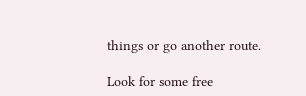things or go another route.

Look for some free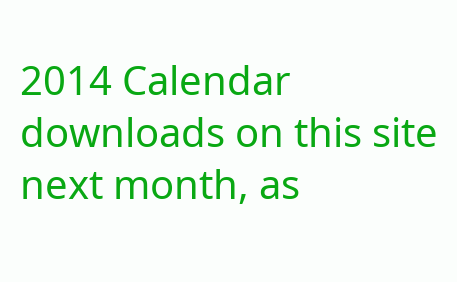2014 Calendar downloads on this site next month, as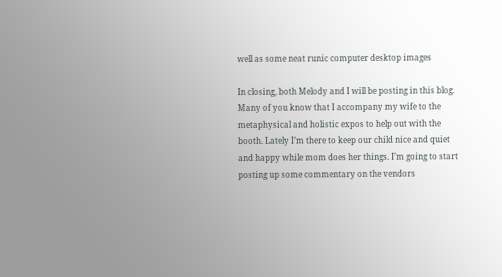well as some neat runic computer desktop images

In closing, both Melody and I will be posting in this blog. Many of you know that I accompany my wife to the metaphysical and holistic expos to help out with the booth. Lately I’m there to keep our child nice and quiet and happy while mom does her things. I’m going to start posting up some commentary on the vendors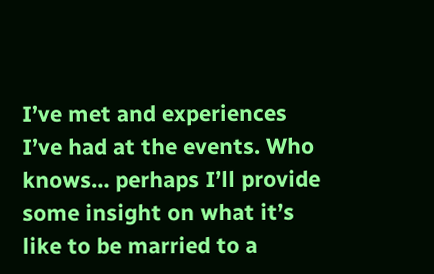I’ve met and experiences I’ve had at the events. Who knows… perhaps I’ll provide some insight on what it’s like to be married to a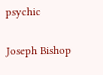psychic

Joseph Bishop